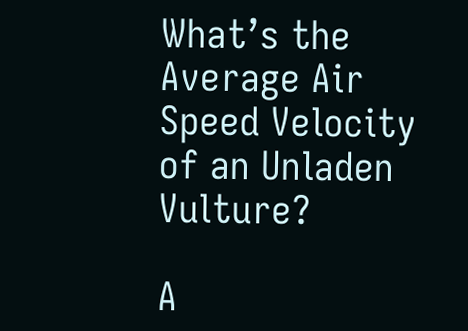What’s the Average Air Speed Velocity of an Unladen Vulture?

A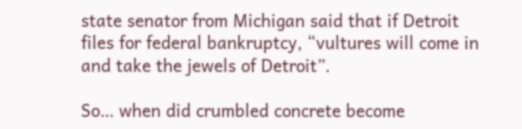state senator from Michigan said that if Detroit files for federal bankruptcy, “vultures will come in and take the jewels of Detroit”.

So… when did crumbled concrete become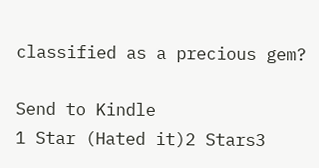classified as a precious gem?

Send to Kindle
1 Star (Hated it)2 Stars3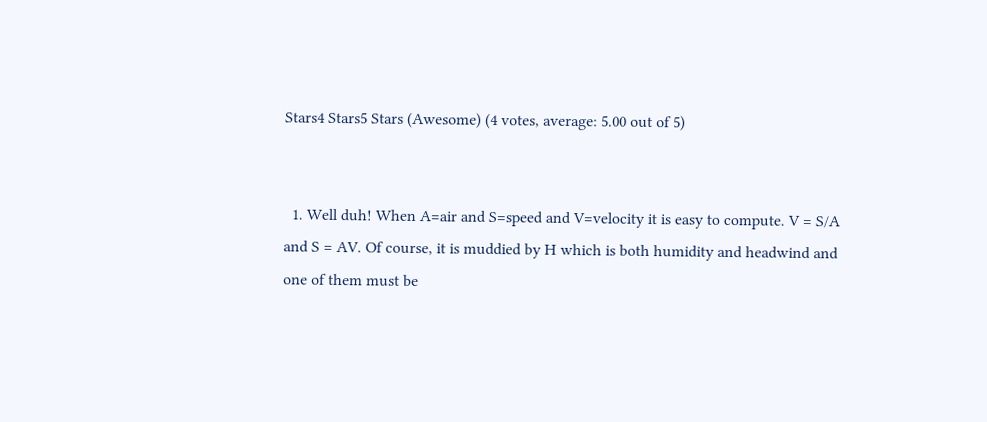Stars4 Stars5 Stars (Awesome) (4 votes, average: 5.00 out of 5)


  1. Well duh! When A=air and S=speed and V=velocity it is easy to compute. V = S/A and S = AV. Of course, it is muddied by H which is both humidity and headwind and one of them must be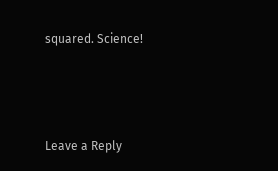squared. Science!



Leave a Reply